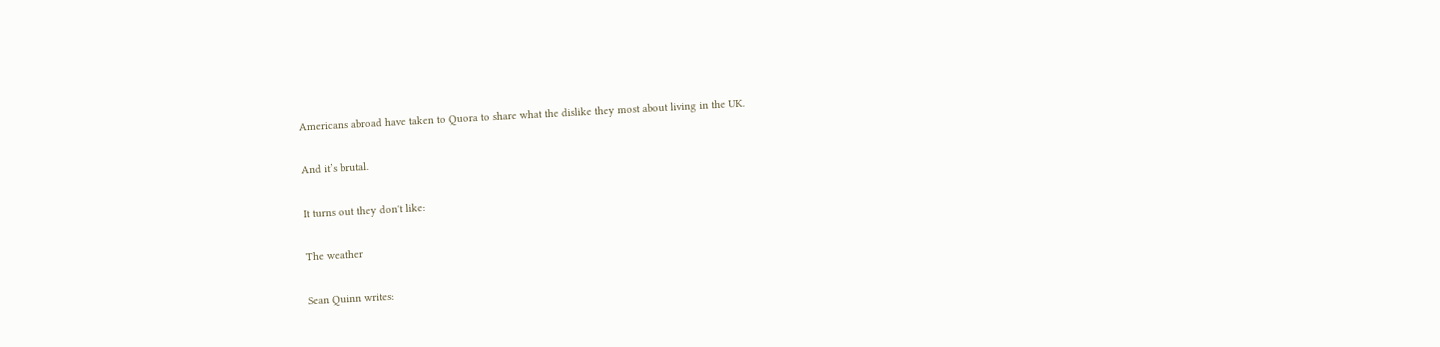Americans abroad have taken to Quora to share what the dislike they most about living in the UK.

And it’s brutal.

It turns out they don't like:

The weather

Sean Quinn writes: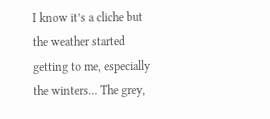I know it’s a cliche but the weather started getting to me, especially the winters… The grey,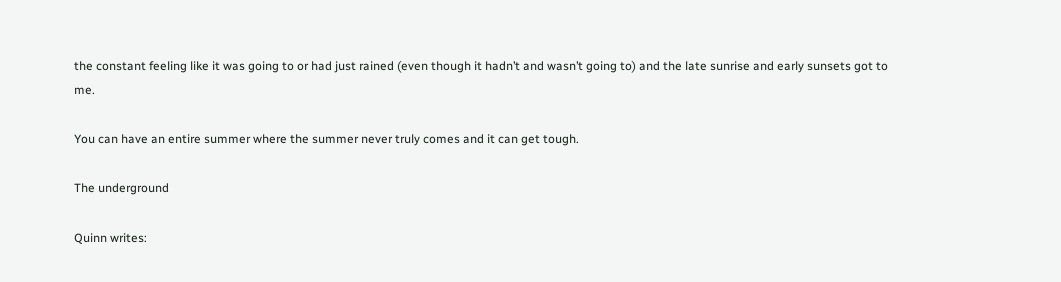the constant feeling like it was going to or had just rained (even though it hadn’t and wasn’t going to) and the late sunrise and early sunsets got to me.

You can have an entire summer where the summer never truly comes and it can get tough.

The underground

Quinn writes: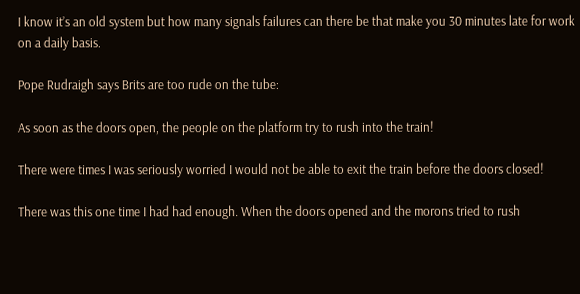I know it’s an old system but how many signals failures can there be that make you 30 minutes late for work on a daily basis.

Pope Rudraigh says Brits are too rude on the tube:

As soon as the doors open, the people on the platform try to rush into the train!

There were times I was seriously worried I would not be able to exit the train before the doors closed!

There was this one time I had had enough. When the doors opened and the morons tried to rush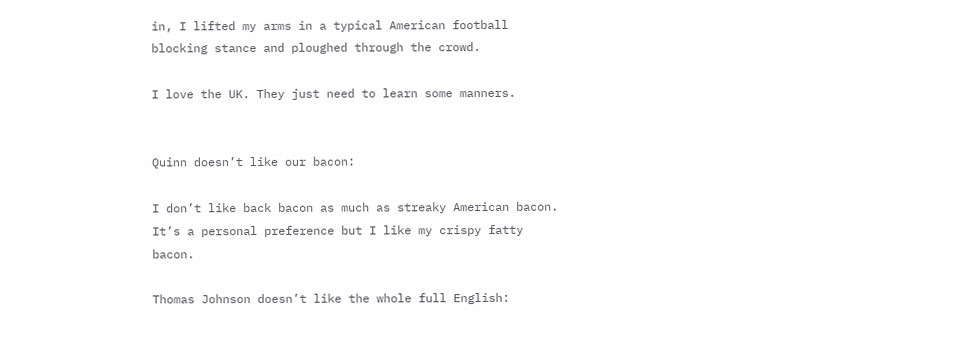in, I lifted my arms in a typical American football blocking stance and ploughed through the crowd.

I love the UK. They just need to learn some manners.


Quinn doesn’t like our bacon:

I don’t like back bacon as much as streaky American bacon. It’s a personal preference but I like my crispy fatty bacon.

Thomas Johnson doesn’t like the whole full English: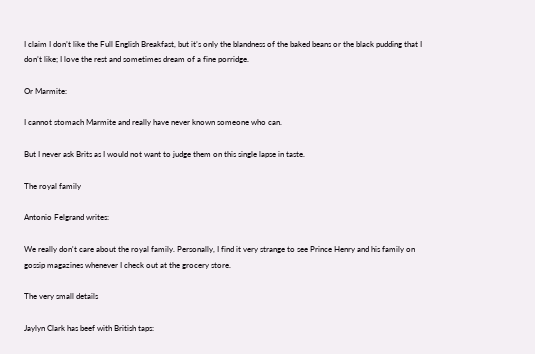I claim I don’t like the Full English Breakfast, but it’s only the blandness of the baked beans or the black pudding that I don’t like; I love the rest and sometimes dream of a fine porridge.

Or Marmite:

I cannot stomach Marmite and really have never known someone who can.

But I never ask Brits as I would not want to judge them on this single lapse in taste.

The royal family

Antonio Felgrand writes:

We really don't care about the royal family. Personally, I find it very strange to see Prince Henry and his family on gossip magazines whenever I check out at the grocery store.

The very small details

Jaylyn Clark has beef with British taps: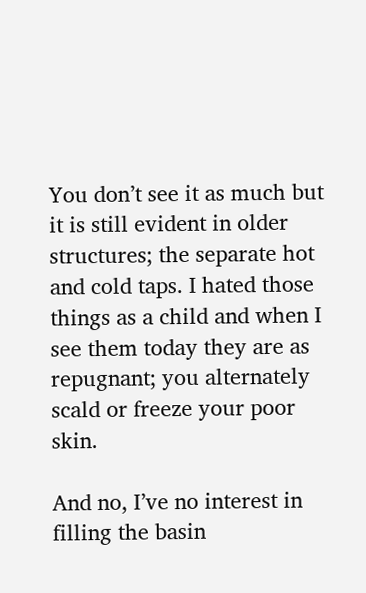You don’t see it as much but it is still evident in older structures; the separate hot and cold taps. I hated those things as a child and when I see them today they are as repugnant; you alternately scald or freeze your poor skin.

And no, I’ve no interest in filling the basin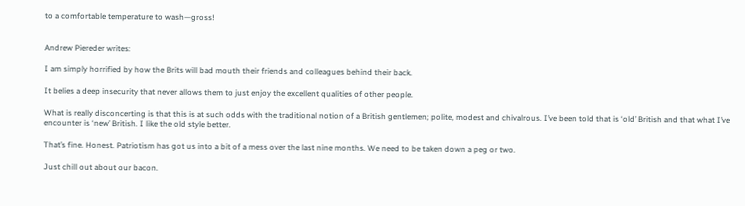to a comfortable temperature to wash—gross!


Andrew Piereder writes:

I am simply horrified by how the Brits will bad mouth their friends and colleagues behind their back.

It belies a deep insecurity that never allows them to just enjoy the excellent qualities of other people.

What is really disconcerting is that this is at such odds with the traditional notion of a British gentlemen; polite, modest and chivalrous. I’ve been told that is ‘old’ British and that what I’ve encounter is ‘new’ British. I like the old style better.

That’s fine. Honest. Patriotism has got us into a bit of a mess over the last nine months. We need to be taken down a peg or two.

Just chill out about our bacon.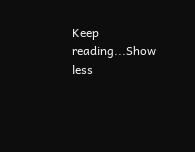Keep reading...Show less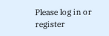Please log in or register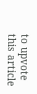to upvote this article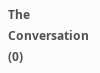The Conversation (0)